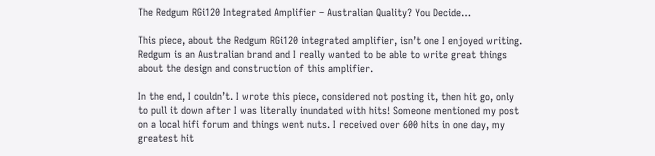The Redgum RGi120 Integrated Amplifier – Australian Quality? You Decide…

This piece, about the Redgum RGi120 integrated amplifier, isn’t one I enjoyed writing. Redgum is an Australian brand and I really wanted to be able to write great things about the design and construction of this amplifier.

In the end, I couldn’t. I wrote this piece, considered not posting it, then hit go, only to pull it down after I was literally inundated with hits! Someone mentioned my post on a local hifi forum and things went nuts. I received over 600 hits in one day, my greatest hit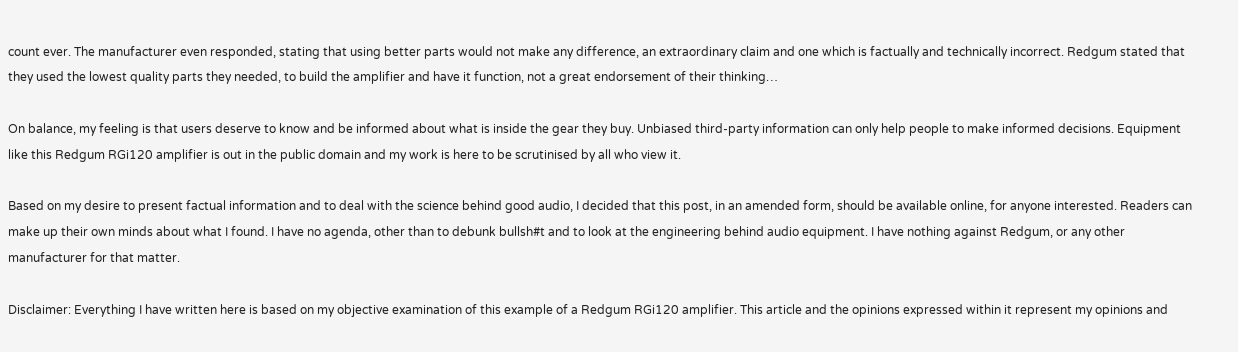count ever. The manufacturer even responded, stating that using better parts would not make any difference, an extraordinary claim and one which is factually and technically incorrect. Redgum stated that they used the lowest quality parts they needed, to build the amplifier and have it function, not a great endorsement of their thinking…

On balance, my feeling is that users deserve to know and be informed about what is inside the gear they buy. Unbiased third-party information can only help people to make informed decisions. Equipment like this Redgum RGi120 amplifier is out in the public domain and my work is here to be scrutinised by all who view it.

Based on my desire to present factual information and to deal with the science behind good audio, I decided that this post, in an amended form, should be available online, for anyone interested. Readers can make up their own minds about what I found. I have no agenda, other than to debunk bullsh#t and to look at the engineering behind audio equipment. I have nothing against Redgum, or any other manufacturer for that matter.

Disclaimer: Everything I have written here is based on my objective examination of this example of a Redgum RGi120 amplifier. This article and the opinions expressed within it represent my opinions and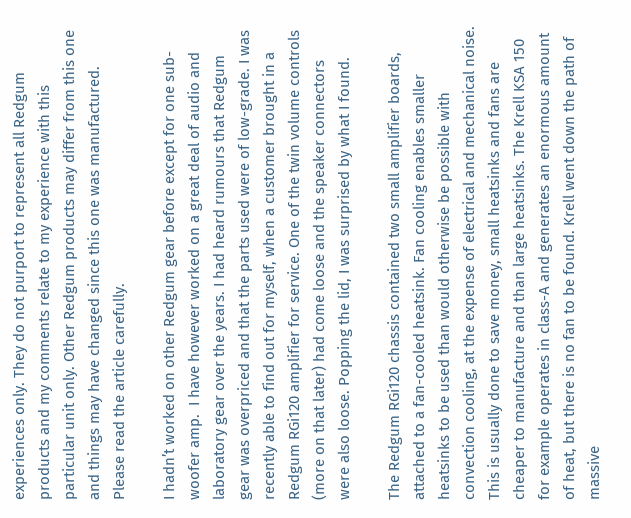experiences only. They do not purport to represent all Redgum products and my comments relate to my experience with this particular unit only. Other Redgum products may differ from this one and things may have changed since this one was manufactured. Please read the article carefully.

I hadn’t worked on other Redgum gear before except for one sub-woofer amp.  I have however worked on a great deal of audio and laboratory gear over the years. I had heard rumours that Redgum gear was overpriced and that the parts used were of low-grade. I was recently able to find out for myself, when a customer brought in a Redgum RGi120 amplifier for service. One of the twin volume controls (more on that later) had come loose and the speaker connectors were also loose. Popping the lid, I was surprised by what I found.

The Redgum RGi120 chassis contained two small amplifier boards, attached to a fan-cooled heatsink. Fan cooling enables smaller heatsinks to be used than would otherwise be possible with convection cooling, at the expense of electrical and mechanical noise. This is usually done to save money, small heatsinks and fans are cheaper to manufacture and than large heatsinks. The Krell KSA 150 for example operates in class-A and generates an enormous amount of heat, but there is no fan to be found. Krell went down the path of massive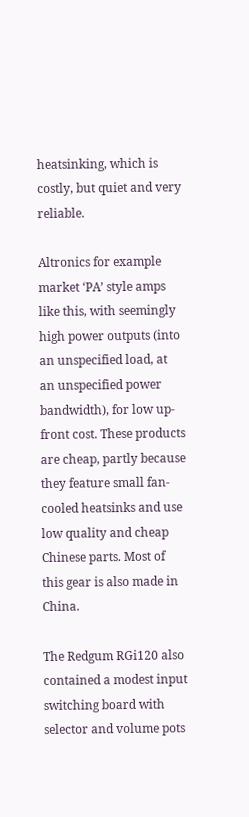heatsinking, which is costly, but quiet and very reliable.

Altronics for example market ‘PA’ style amps like this, with seemingly high power outputs (into an unspecified load, at an unspecified power bandwidth), for low up-front cost. These products are cheap, partly because they feature small fan-cooled heatsinks and use low quality and cheap Chinese parts. Most of this gear is also made in China.

The Redgum RGi120 also contained a modest input switching board with selector and volume pots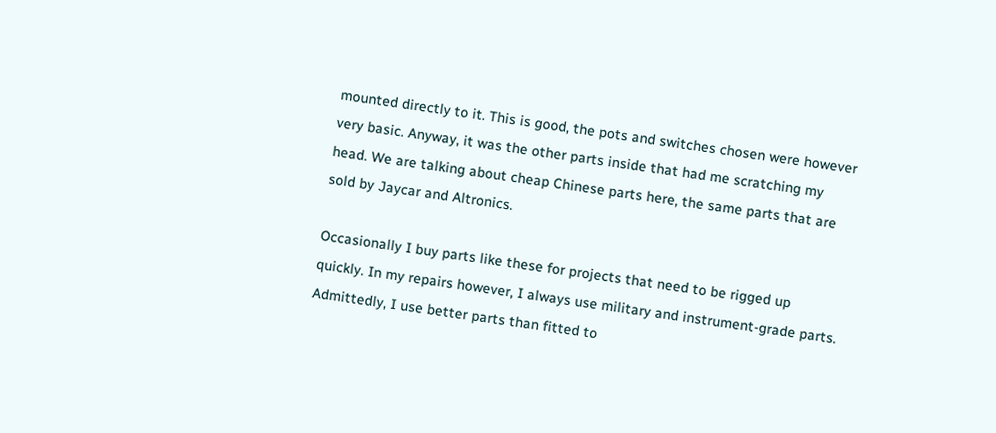mounted directly to it. This is good, the pots and switches chosen were however very basic. Anyway, it was the other parts inside that had me scratching my head. We are talking about cheap Chinese parts here, the same parts that are sold by Jaycar and Altronics.

Occasionally I buy parts like these for projects that need to be rigged up quickly. In my repairs however, I always use military and instrument-grade parts. Admittedly, I use better parts than fitted to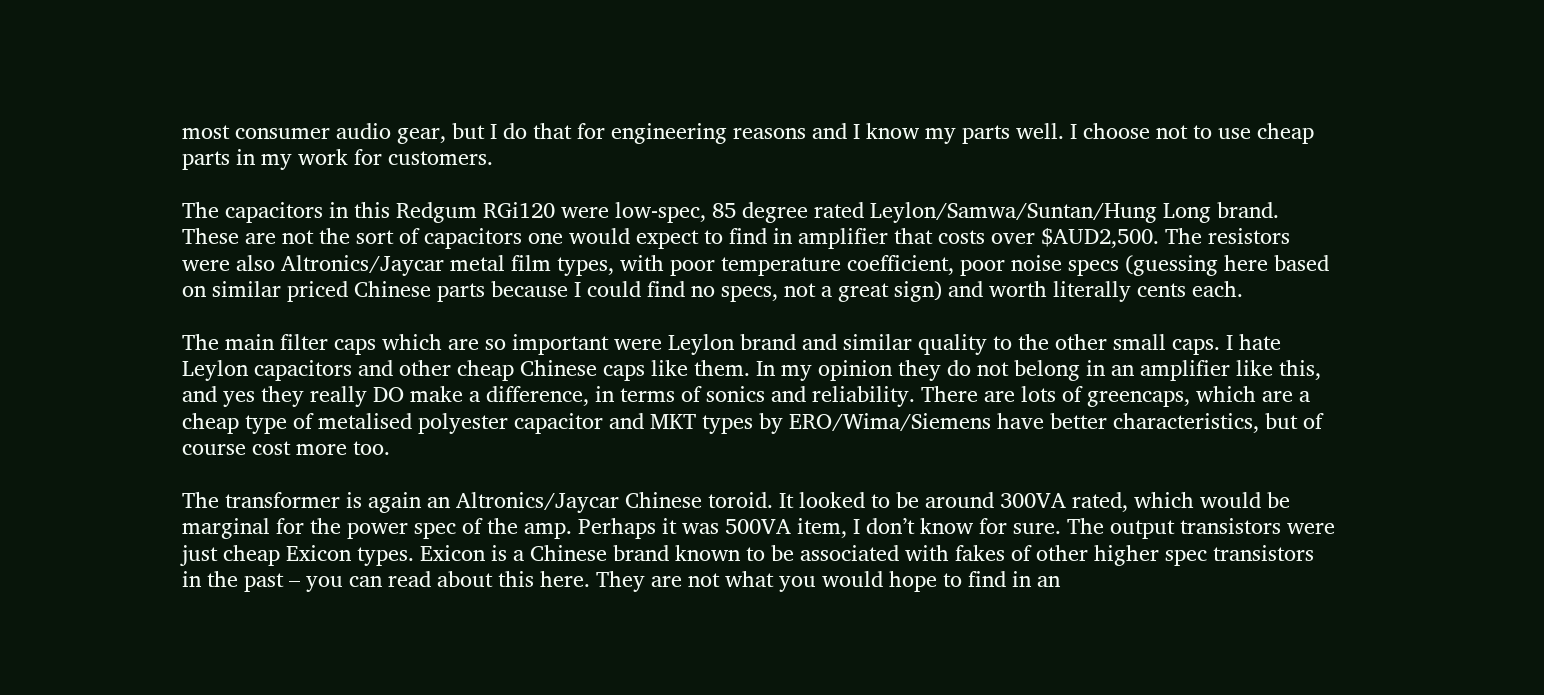most consumer audio gear, but I do that for engineering reasons and I know my parts well. I choose not to use cheap parts in my work for customers.

The capacitors in this Redgum RGi120 were low-spec, 85 degree rated Leylon/Samwa/Suntan/Hung Long brand. These are not the sort of capacitors one would expect to find in amplifier that costs over $AUD2,500. The resistors were also Altronics/Jaycar metal film types, with poor temperature coefficient, poor noise specs (guessing here based on similar priced Chinese parts because I could find no specs, not a great sign) and worth literally cents each.

The main filter caps which are so important were Leylon brand and similar quality to the other small caps. I hate Leylon capacitors and other cheap Chinese caps like them. In my opinion they do not belong in an amplifier like this, and yes they really DO make a difference, in terms of sonics and reliability. There are lots of greencaps, which are a cheap type of metalised polyester capacitor and MKT types by ERO/Wima/Siemens have better characteristics, but of course cost more too.

The transformer is again an Altronics/Jaycar Chinese toroid. It looked to be around 300VA rated, which would be marginal for the power spec of the amp. Perhaps it was 500VA item, I don’t know for sure. The output transistors were just cheap Exicon types. Exicon is a Chinese brand known to be associated with fakes of other higher spec transistors in the past – you can read about this here. They are not what you would hope to find in an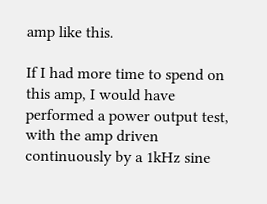amp like this.

If I had more time to spend on this amp, I would have performed a power output test, with the amp driven continuously by a 1kHz sine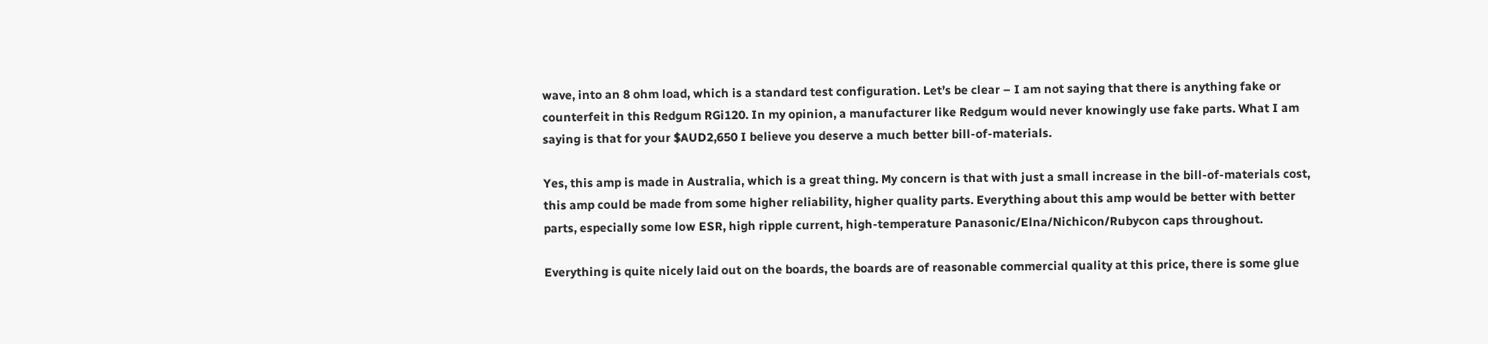wave, into an 8 ohm load, which is a standard test configuration. Let’s be clear – I am not saying that there is anything fake or counterfeit in this Redgum RGi120. In my opinion, a manufacturer like Redgum would never knowingly use fake parts. What I am saying is that for your $AUD2,650 I believe you deserve a much better bill-of-materials.

Yes, this amp is made in Australia, which is a great thing. My concern is that with just a small increase in the bill-of-materials cost, this amp could be made from some higher reliability, higher quality parts. Everything about this amp would be better with better parts, especially some low ESR, high ripple current, high-temperature Panasonic/Elna/Nichicon/Rubycon caps throughout.

Everything is quite nicely laid out on the boards, the boards are of reasonable commercial quality at this price, there is some glue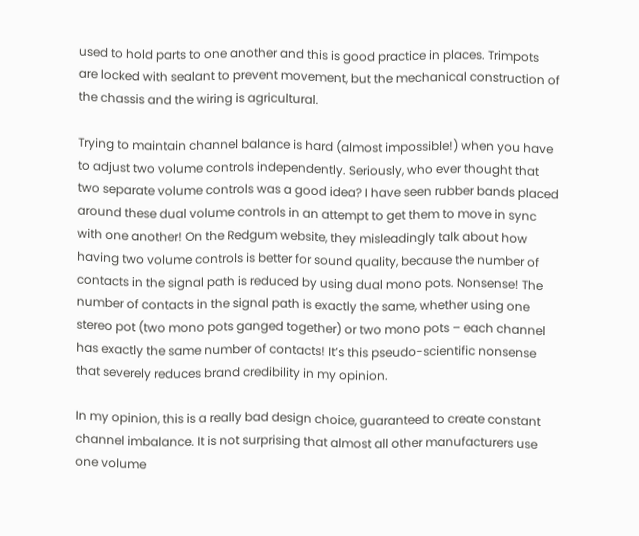used to hold parts to one another and this is good practice in places. Trimpots are locked with sealant to prevent movement, but the mechanical construction of the chassis and the wiring is agricultural.

Trying to maintain channel balance is hard (almost impossible!) when you have to adjust two volume controls independently. Seriously, who ever thought that two separate volume controls was a good idea? I have seen rubber bands placed around these dual volume controls in an attempt to get them to move in sync with one another! On the Redgum website, they misleadingly talk about how having two volume controls is better for sound quality, because the number of contacts in the signal path is reduced by using dual mono pots. Nonsense! The number of contacts in the signal path is exactly the same, whether using one stereo pot (two mono pots ganged together) or two mono pots – each channel has exactly the same number of contacts! It’s this pseudo-scientific nonsense that severely reduces brand credibility in my opinion.

In my opinion, this is a really bad design choice, guaranteed to create constant channel imbalance. It is not surprising that almost all other manufacturers use one volume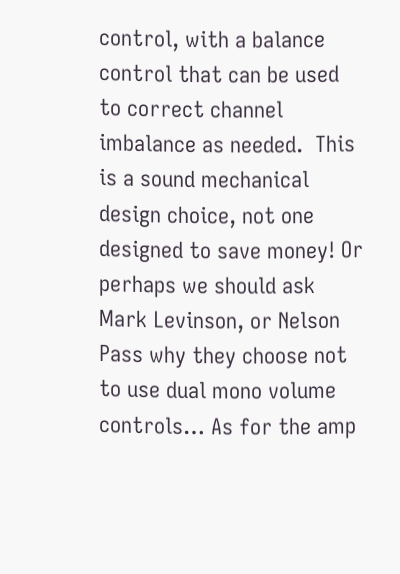control, with a balance control that can be used to correct channel imbalance as needed.  This is a sound mechanical design choice, not one designed to save money! Or perhaps we should ask Mark Levinson, or Nelson Pass why they choose not to use dual mono volume controls… As for the amp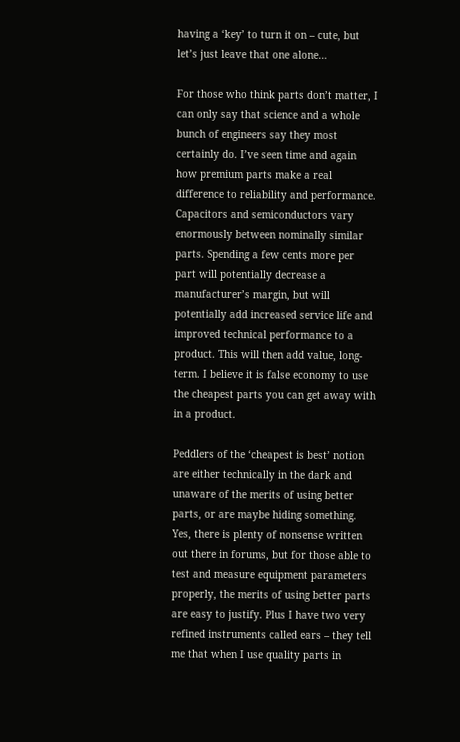having a ‘key’ to turn it on – cute, but let’s just leave that one alone…

For those who think parts don’t matter, I can only say that science and a whole bunch of engineers say they most certainly do. I’ve seen time and again how premium parts make a real difference to reliability and performance. Capacitors and semiconductors vary enormously between nominally similar parts. Spending a few cents more per part will potentially decrease a manufacturer’s margin, but will potentially add increased service life and improved technical performance to a product. This will then add value, long-term. I believe it is false economy to use the cheapest parts you can get away with in a product.

Peddlers of the ‘cheapest is best’ notion are either technically in the dark and unaware of the merits of using better parts, or are maybe hiding something. Yes, there is plenty of nonsense written out there in forums, but for those able to test and measure equipment parameters properly, the merits of using better parts are easy to justify. Plus I have two very refined instruments called ears – they tell me that when I use quality parts in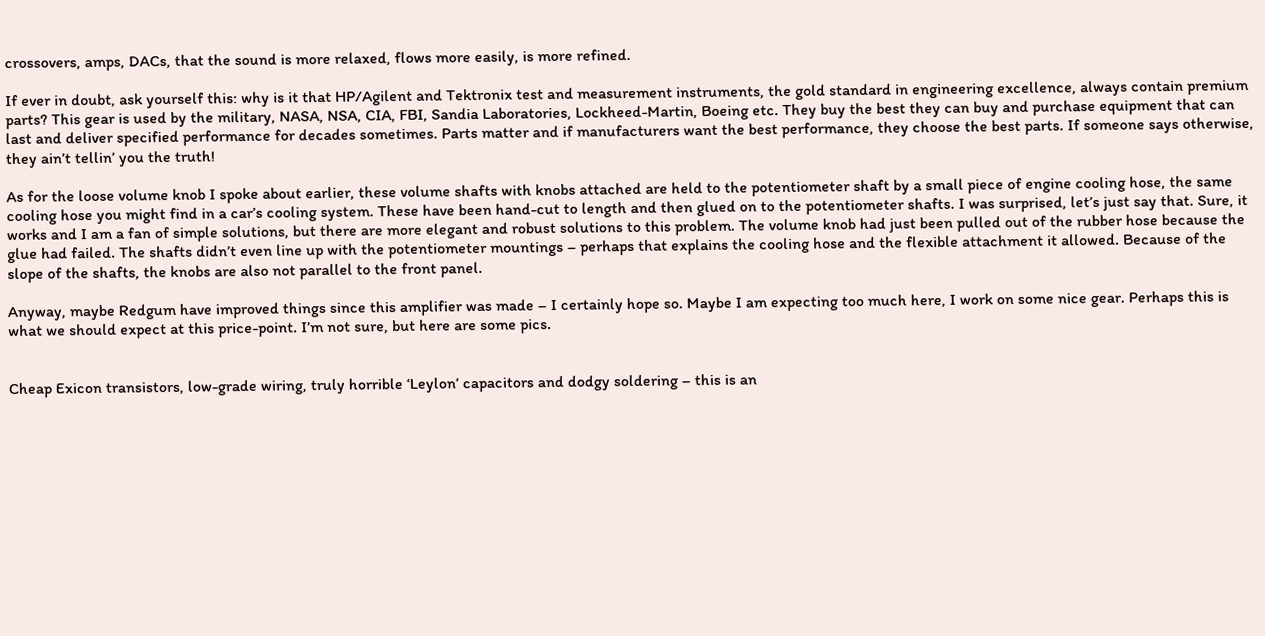crossovers, amps, DACs, that the sound is more relaxed, flows more easily, is more refined.

If ever in doubt, ask yourself this: why is it that HP/Agilent and Tektronix test and measurement instruments, the gold standard in engineering excellence, always contain premium parts? This gear is used by the military, NASA, NSA, CIA, FBI, Sandia Laboratories, Lockheed-Martin, Boeing etc. They buy the best they can buy and purchase equipment that can last and deliver specified performance for decades sometimes. Parts matter and if manufacturers want the best performance, they choose the best parts. If someone says otherwise, they ain’t tellin’ you the truth!

As for the loose volume knob I spoke about earlier, these volume shafts with knobs attached are held to the potentiometer shaft by a small piece of engine cooling hose, the same cooling hose you might find in a car’s cooling system. These have been hand-cut to length and then glued on to the potentiometer shafts. I was surprised, let’s just say that. Sure, it works and I am a fan of simple solutions, but there are more elegant and robust solutions to this problem. The volume knob had just been pulled out of the rubber hose because the glue had failed. The shafts didn’t even line up with the potentiometer mountings – perhaps that explains the cooling hose and the flexible attachment it allowed. Because of the slope of the shafts, the knobs are also not parallel to the front panel.

Anyway, maybe Redgum have improved things since this amplifier was made – I certainly hope so. Maybe I am expecting too much here, I work on some nice gear. Perhaps this is what we should expect at this price-point. I’m not sure, but here are some pics.


Cheap Exicon transistors, low-grade wiring, truly horrible ‘Leylon’ capacitors and dodgy soldering – this is an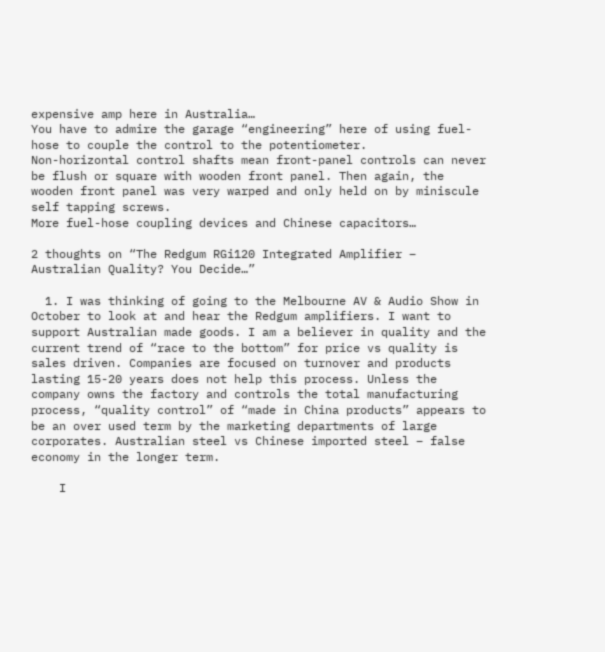expensive amp here in Australia…
You have to admire the garage “engineering” here of using fuel-hose to couple the control to the potentiometer.
Non-horizontal control shafts mean front-panel controls can never be flush or square with wooden front panel. Then again, the wooden front panel was very warped and only held on by miniscule self tapping screws.
More fuel-hose coupling devices and Chinese capacitors…

2 thoughts on “The Redgum RGi120 Integrated Amplifier – Australian Quality? You Decide…”

  1. I was thinking of going to the Melbourne AV & Audio Show in October to look at and hear the Redgum amplifiers. I want to support Australian made goods. I am a believer in quality and the current trend of “race to the bottom” for price vs quality is sales driven. Companies are focused on turnover and products lasting 15-20 years does not help this process. Unless the company owns the factory and controls the total manufacturing process, “quality control” of “made in China products” appears to be an over used term by the marketing departments of large corporates. Australian steel vs Chinese imported steel – false economy in the longer term.

    I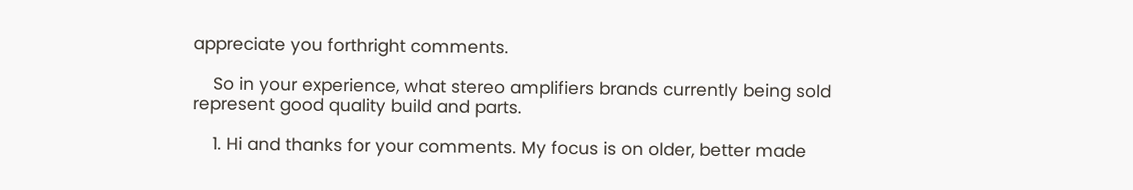appreciate you forthright comments.

    So in your experience, what stereo amplifiers brands currently being sold represent good quality build and parts.

    1. Hi and thanks for your comments. My focus is on older, better made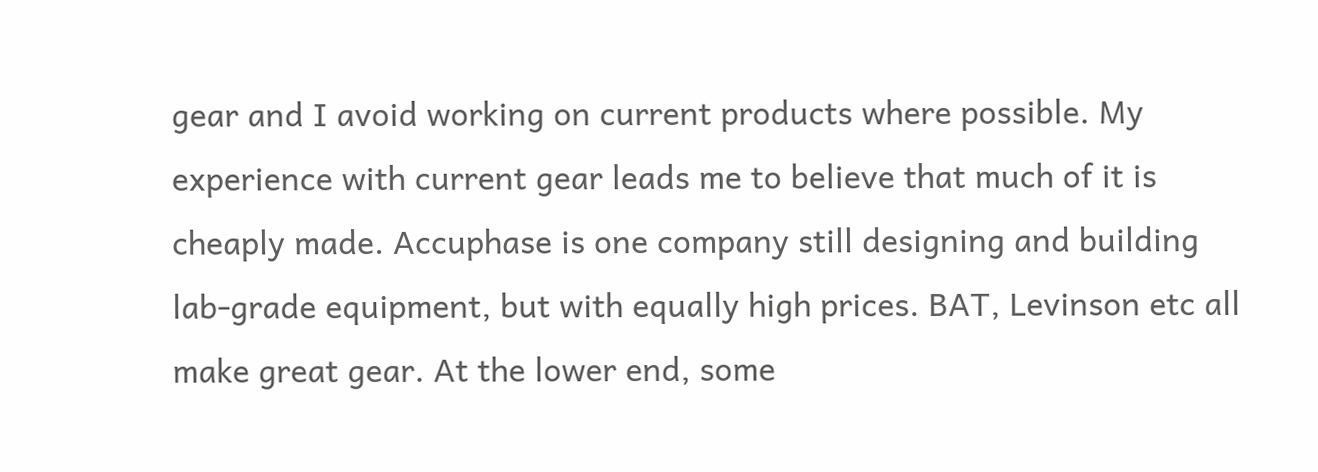gear and I avoid working on current products where possible. My experience with current gear leads me to believe that much of it is cheaply made. Accuphase is one company still designing and building lab-grade equipment, but with equally high prices. BAT, Levinson etc all make great gear. At the lower end, some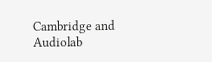Cambridge and Audiolab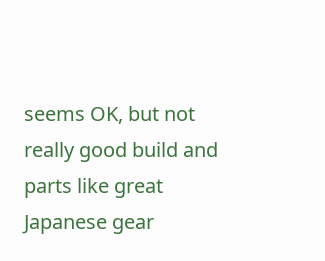seems OK, but not really good build and parts like great Japanese gear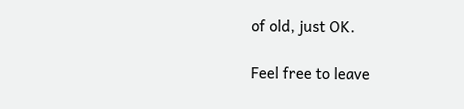of old, just OK.

Feel free to leave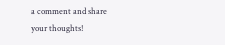a comment and share your thoughts!